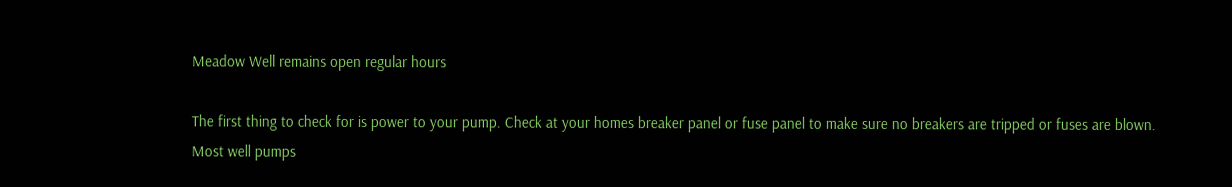Meadow Well remains open regular hours

The first thing to check for is power to your pump. Check at your homes breaker panel or fuse panel to make sure no breakers are tripped or fuses are blown. Most well pumps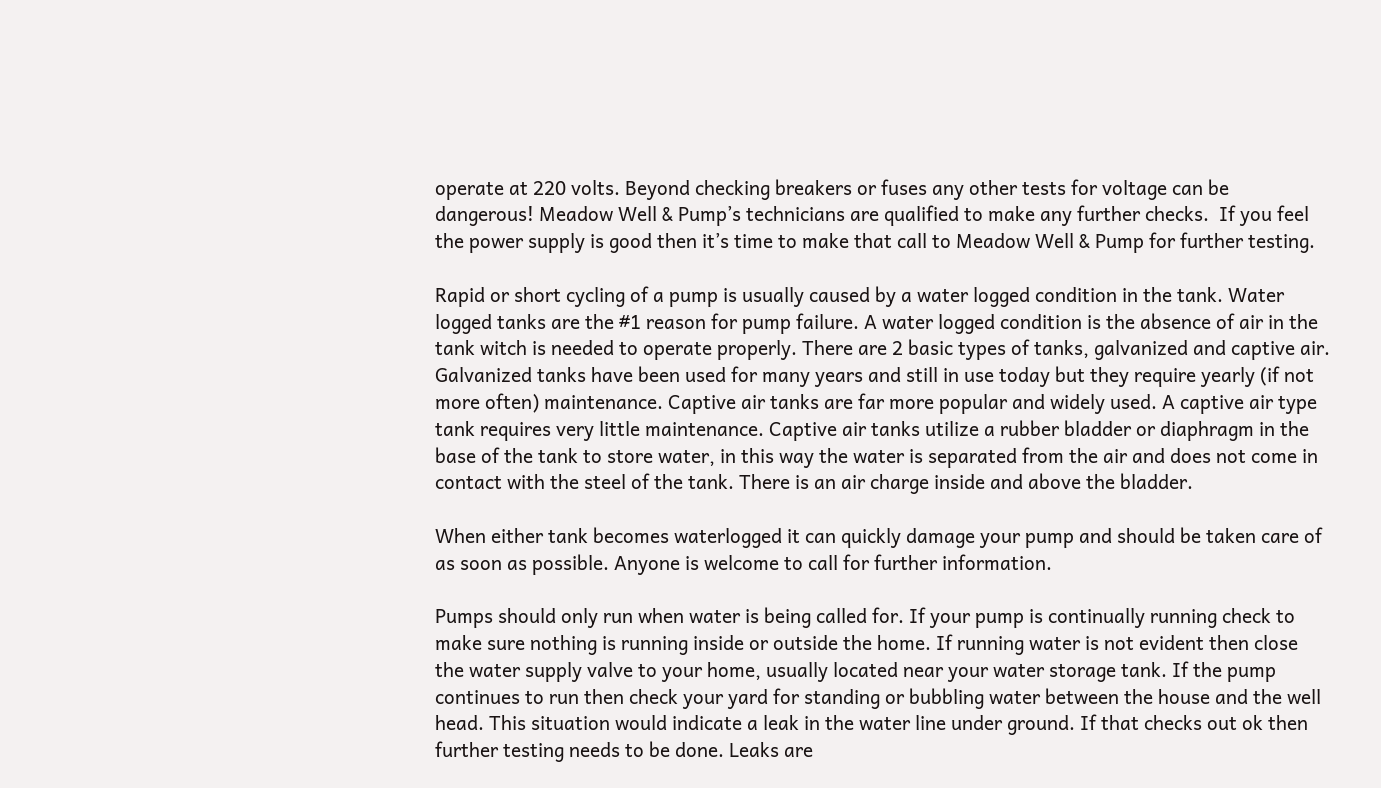operate at 220 volts. Beyond checking breakers or fuses any other tests for voltage can be dangerous! Meadow Well & Pump’s technicians are qualified to make any further checks.  If you feel the power supply is good then it’s time to make that call to Meadow Well & Pump for further testing.

Rapid or short cycling of a pump is usually caused by a water logged condition in the tank. Water logged tanks are the #1 reason for pump failure. A water logged condition is the absence of air in the tank witch is needed to operate properly. There are 2 basic types of tanks, galvanized and captive air. Galvanized tanks have been used for many years and still in use today but they require yearly (if not more often) maintenance. Captive air tanks are far more popular and widely used. A captive air type tank requires very little maintenance. Captive air tanks utilize a rubber bladder or diaphragm in the base of the tank to store water, in this way the water is separated from the air and does not come in contact with the steel of the tank. There is an air charge inside and above the bladder.

When either tank becomes waterlogged it can quickly damage your pump and should be taken care of as soon as possible. Anyone is welcome to call for further information.

Pumps should only run when water is being called for. If your pump is continually running check to make sure nothing is running inside or outside the home. If running water is not evident then close the water supply valve to your home, usually located near your water storage tank. If the pump continues to run then check your yard for standing or bubbling water between the house and the well head. This situation would indicate a leak in the water line under ground. If that checks out ok then further testing needs to be done. Leaks are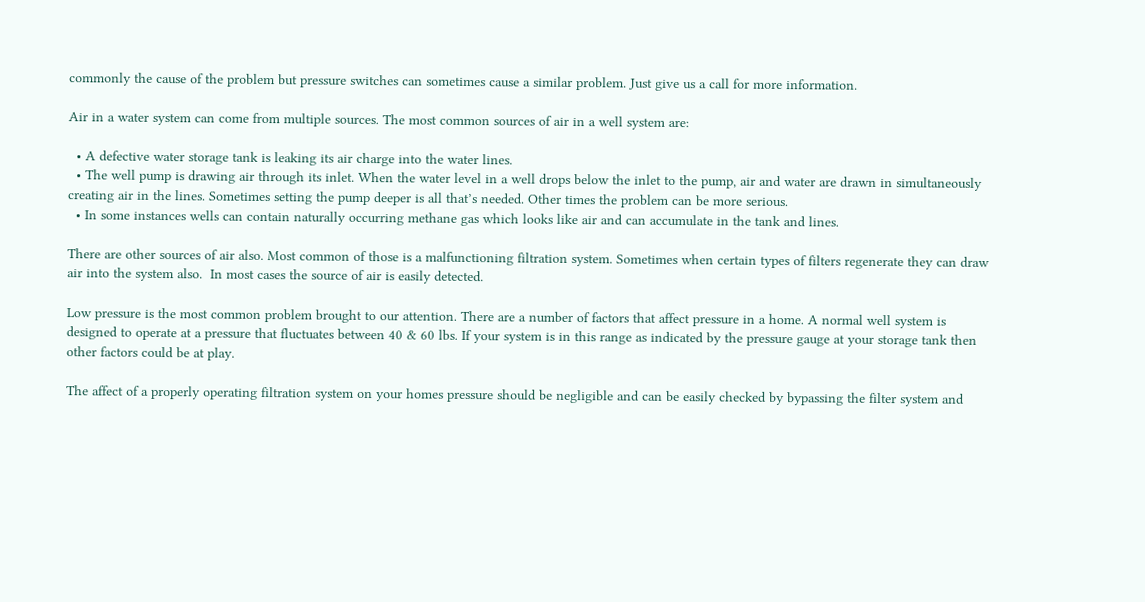commonly the cause of the problem but pressure switches can sometimes cause a similar problem. Just give us a call for more information.

Air in a water system can come from multiple sources. The most common sources of air in a well system are:

  • A defective water storage tank is leaking its air charge into the water lines.
  • The well pump is drawing air through its inlet. When the water level in a well drops below the inlet to the pump, air and water are drawn in simultaneously creating air in the lines. Sometimes setting the pump deeper is all that’s needed. Other times the problem can be more serious.
  • In some instances wells can contain naturally occurring methane gas which looks like air and can accumulate in the tank and lines.

There are other sources of air also. Most common of those is a malfunctioning filtration system. Sometimes when certain types of filters regenerate they can draw air into the system also.  In most cases the source of air is easily detected.

Low pressure is the most common problem brought to our attention. There are a number of factors that affect pressure in a home. A normal well system is designed to operate at a pressure that fluctuates between 40 & 60 lbs. If your system is in this range as indicated by the pressure gauge at your storage tank then other factors could be at play.

The affect of a properly operating filtration system on your homes pressure should be negligible and can be easily checked by bypassing the filter system and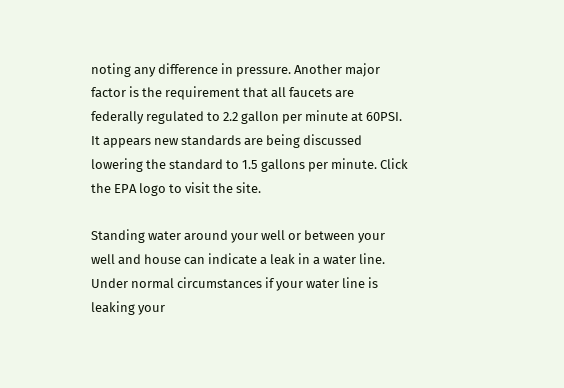noting any difference in pressure. Another major factor is the requirement that all faucets are federally regulated to 2.2 gallon per minute at 60PSI. It appears new standards are being discussed lowering the standard to 1.5 gallons per minute. Click the EPA logo to visit the site.

Standing water around your well or between your well and house can indicate a leak in a water line. Under normal circumstances if your water line is leaking your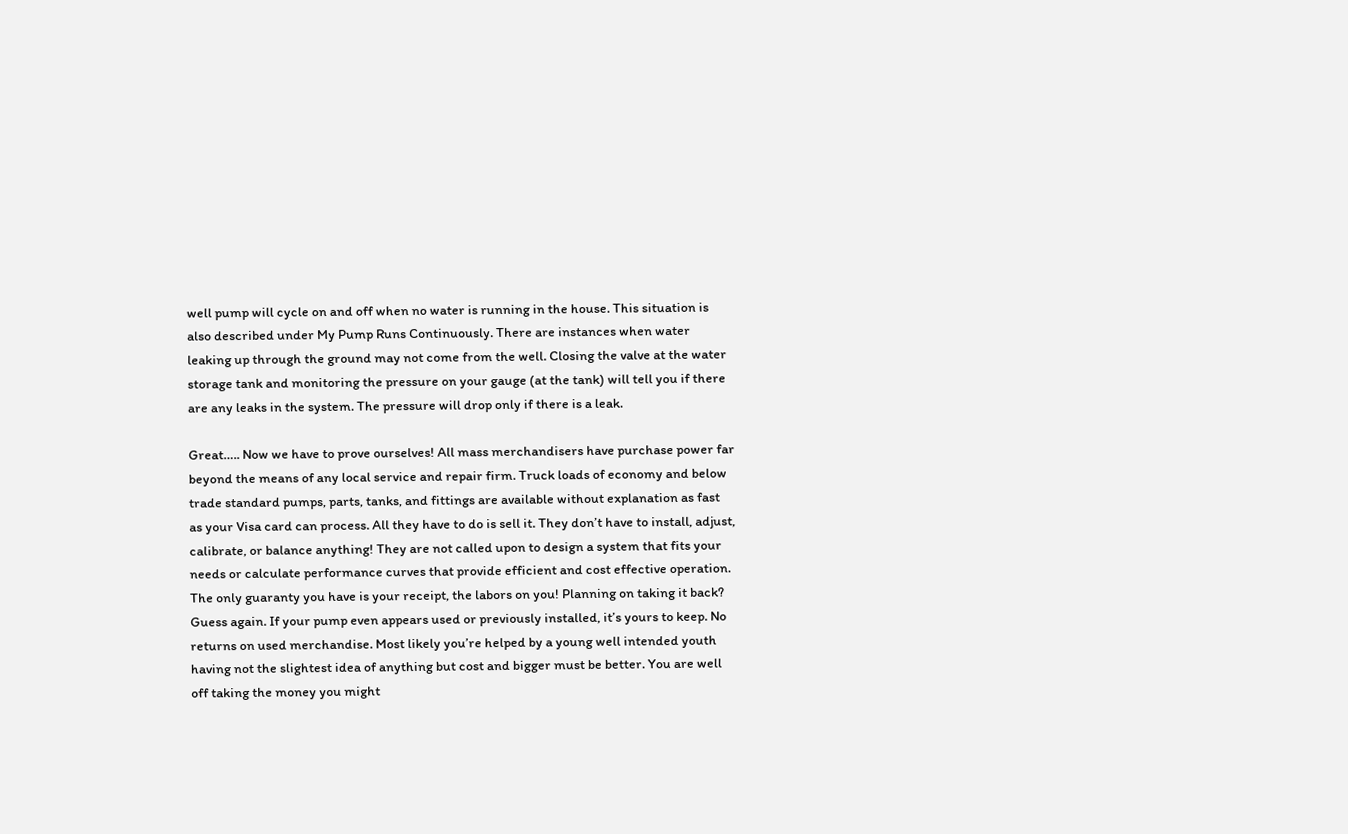well pump will cycle on and off when no water is running in the house. This situation is also described under My Pump Runs Continuously. There are instances when water leaking up through the ground may not come from the well. Closing the valve at the water storage tank and monitoring the pressure on your gauge (at the tank) will tell you if there are any leaks in the system. The pressure will drop only if there is a leak.

Great….. Now we have to prove ourselves! All mass merchandisers have purchase power far beyond the means of any local service and repair firm. Truck loads of economy and below trade standard pumps, parts, tanks, and fittings are available without explanation as fast as your Visa card can process. All they have to do is sell it. They don’t have to install, adjust, calibrate, or balance anything! They are not called upon to design a system that fits your needs or calculate performance curves that provide efficient and cost effective operation. The only guaranty you have is your receipt, the labors on you! Planning on taking it back? Guess again. If your pump even appears used or previously installed, it’s yours to keep. No returns on used merchandise. Most likely you’re helped by a young well intended youth having not the slightest idea of anything but cost and bigger must be better. You are well off taking the money you might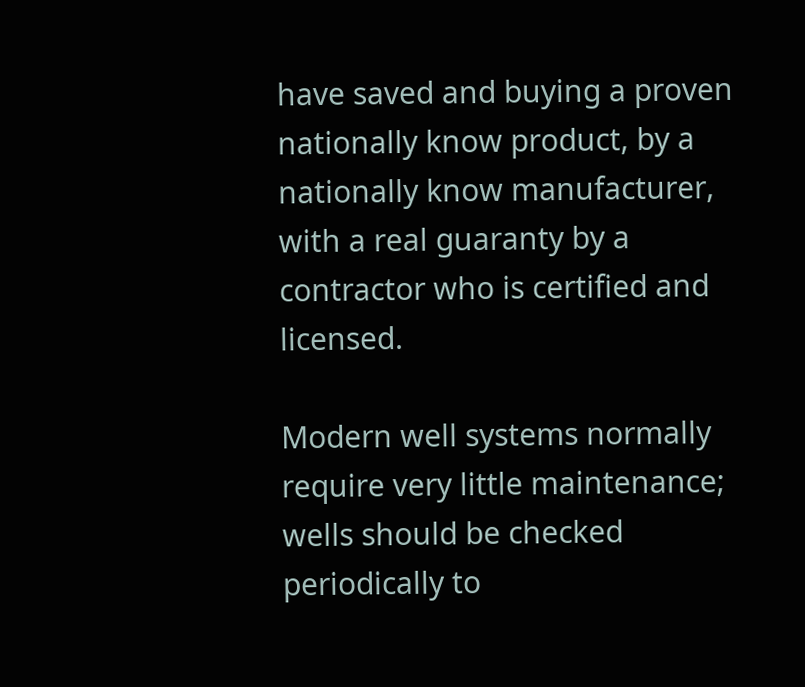have saved and buying a proven nationally know product, by a nationally know manufacturer, with a real guaranty by a contractor who is certified and licensed.

Modern well systems normally require very little maintenance; wells should be checked periodically to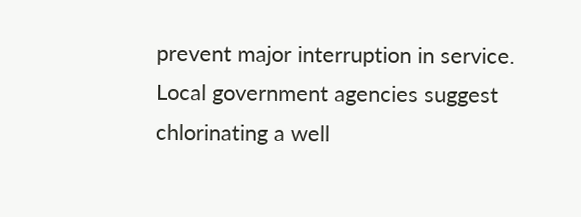prevent major interruption in service.  Local government agencies suggest chlorinating a well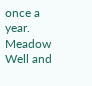once a year.  Meadow Well and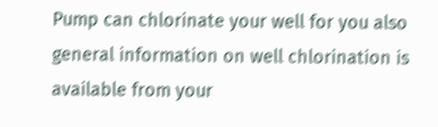Pump can chlorinate your well for you also general information on well chlorination is available from your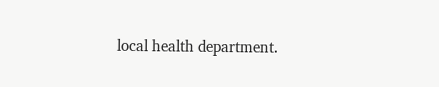local health department.